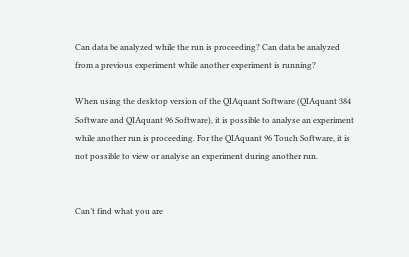Can data be analyzed while the run is proceeding? Can data be analyzed from a previous experiment while another experiment is running?

When using the desktop version of the QIAquant Software (QIAquant 384 Software and QIAquant 96 Software), it is possible to analyse an experiment while another run is proceeding. For the QIAquant 96 Touch Software, it is not possible to view or analyse an experiment during another run.


Can’t find what you are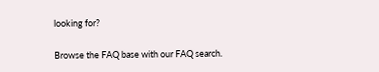looking for?

Browse the FAQ base with our FAQ search.